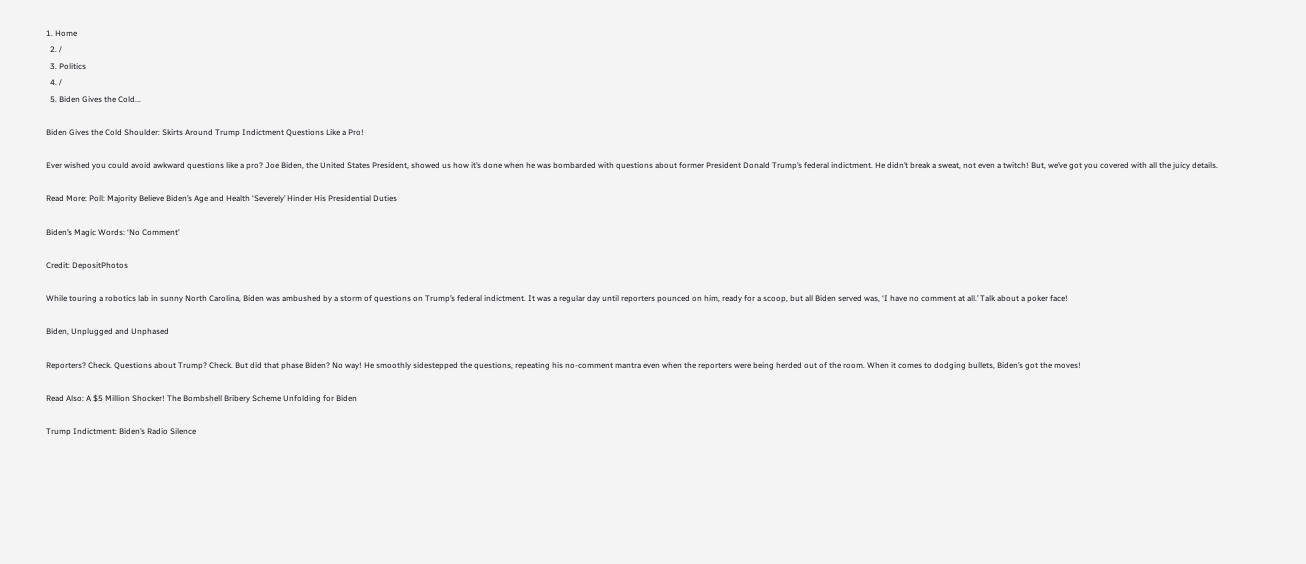1. Home
  2. /
  3. Politics
  4. /
  5. Biden Gives the Cold...

Biden Gives the Cold Shoulder: Skirts Around Trump Indictment Questions Like a Pro!

Ever wished you could avoid awkward questions like a pro? Joe Biden, the United States President, showed us how it’s done when he was bombarded with questions about former President Donald Trump’s federal indictment. He didn’t break a sweat, not even a twitch! But, we’ve got you covered with all the juicy details.

Read More: Poll: Majority Believe Biden’s Age and Health ‘Severely’ Hinder His Presidential Duties

Biden’s Magic Words: ‘No Comment’

Credit: DepositPhotos

While touring a robotics lab in sunny North Carolina, Biden was ambushed by a storm of questions on Trump’s federal indictment. It was a regular day until reporters pounced on him, ready for a scoop, but all Biden served was, ‘I have no comment at all.’ Talk about a poker face!

Biden, Unplugged and Unphased

Reporters? Check. Questions about Trump? Check. But did that phase Biden? No way! He smoothly sidestepped the questions, repeating his no-comment mantra even when the reporters were being herded out of the room. When it comes to dodging bullets, Biden’s got the moves!

Read Also: A $5 Million Shocker! The Bombshell Bribery Scheme Unfolding for Biden

Trump Indictment: Biden’s Radio Silence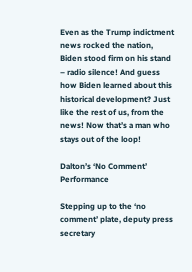Even as the Trump indictment news rocked the nation, Biden stood firm on his stand – radio silence! And guess how Biden learned about this historical development? Just like the rest of us, from the news! Now that’s a man who stays out of the loop!

Dalton’s ‘No Comment’ Performance

Stepping up to the ‘no comment’ plate, deputy press secretary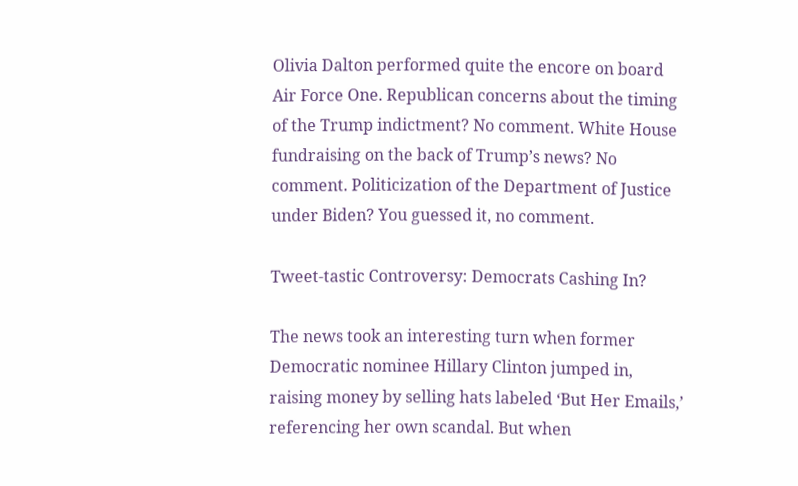Olivia Dalton performed quite the encore on board Air Force One. Republican concerns about the timing of the Trump indictment? No comment. White House fundraising on the back of Trump’s news? No comment. Politicization of the Department of Justice under Biden? You guessed it, no comment.

Tweet-tastic Controversy: Democrats Cashing In?

The news took an interesting turn when former Democratic nominee Hillary Clinton jumped in, raising money by selling hats labeled ‘But Her Emails,’ referencing her own scandal. But when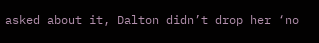asked about it, Dalton didn’t drop her ‘no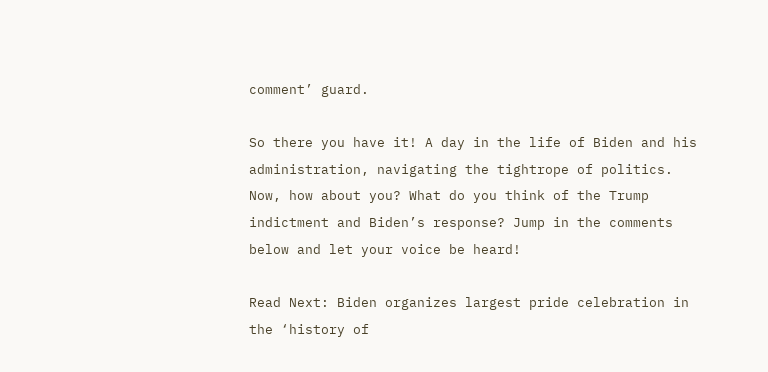comment’ guard.

So there you have it! A day in the life of Biden and his administration, navigating the tightrope of politics. Now, how about you? What do you think of the Trump indictment and Biden’s response? Jump in the comments below and let your voice be heard!

Read Next: Biden organizes largest pride celebration in the ‘history of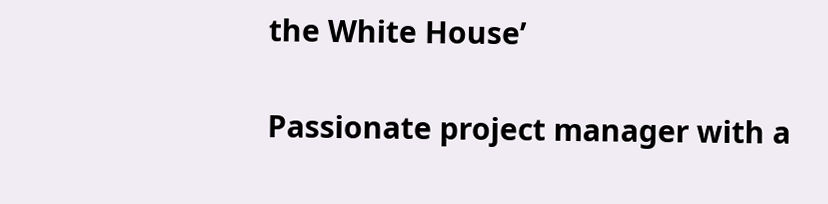the White House’

Passionate project manager with a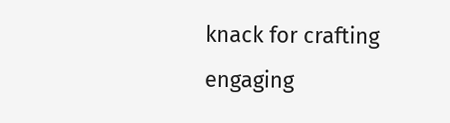knack for crafting engaging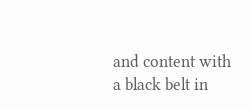and content with a black belt in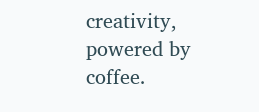creativity, powered by coffee.